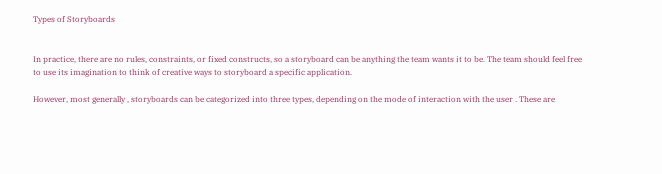Types of Storyboards


In practice, there are no rules, constraints, or fixed constructs, so a storyboard can be anything the team wants it to be. The team should feel free to use its imagination to think of creative ways to storyboard a specific application.

However, most generally , storyboards can be categorized into three types, depending on the mode of interaction with the user . These are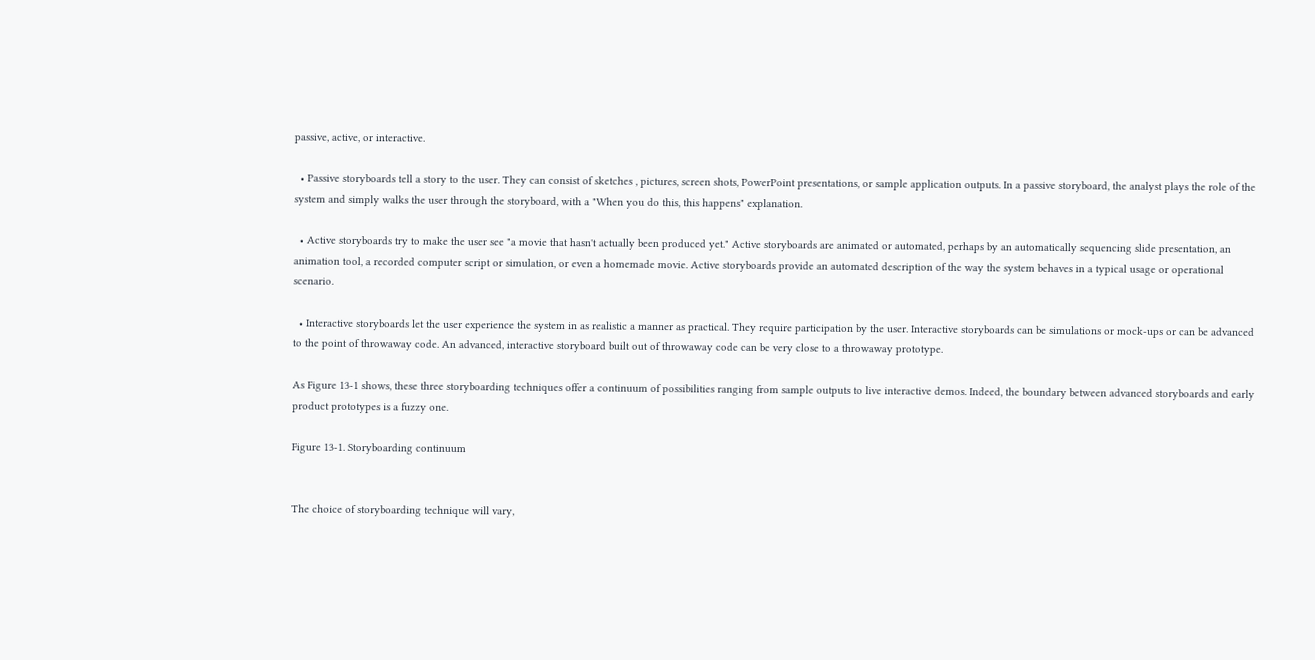passive, active, or interactive.

  • Passive storyboards tell a story to the user. They can consist of sketches , pictures, screen shots, PowerPoint presentations, or sample application outputs. In a passive storyboard, the analyst plays the role of the system and simply walks the user through the storyboard, with a "When you do this, this happens" explanation.

  • Active storyboards try to make the user see "a movie that hasn't actually been produced yet." Active storyboards are animated or automated, perhaps by an automatically sequencing slide presentation, an animation tool, a recorded computer script or simulation, or even a homemade movie. Active storyboards provide an automated description of the way the system behaves in a typical usage or operational scenario.

  • Interactive storyboards let the user experience the system in as realistic a manner as practical. They require participation by the user. Interactive storyboards can be simulations or mock-ups or can be advanced to the point of throwaway code. An advanced, interactive storyboard built out of throwaway code can be very close to a throwaway prototype.

As Figure 13-1 shows, these three storyboarding techniques offer a continuum of possibilities ranging from sample outputs to live interactive demos. Indeed, the boundary between advanced storyboards and early product prototypes is a fuzzy one.

Figure 13-1. Storyboarding continuum


The choice of storyboarding technique will vary,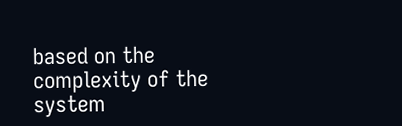based on the complexity of the system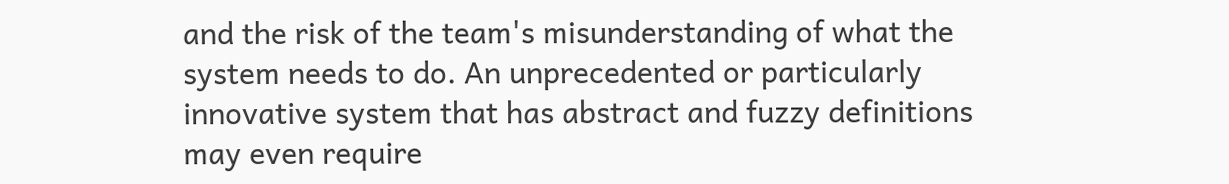and the risk of the team's misunderstanding of what the system needs to do. An unprecedented or particularly innovative system that has abstract and fuzzy definitions may even require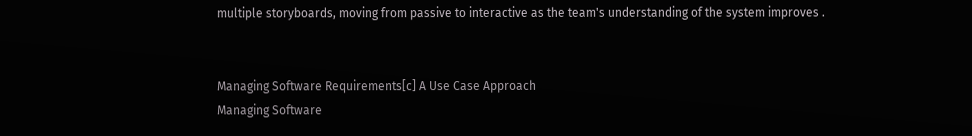multiple storyboards, moving from passive to interactive as the team's understanding of the system improves .


Managing Software Requirements[c] A Use Case Approach
Managing Software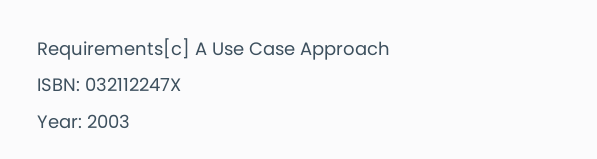Requirements[c] A Use Case Approach
ISBN: 032112247X
Year: 2003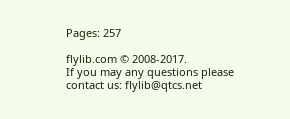Pages: 257

flylib.com © 2008-2017.
If you may any questions please contact us: flylib@qtcs.net